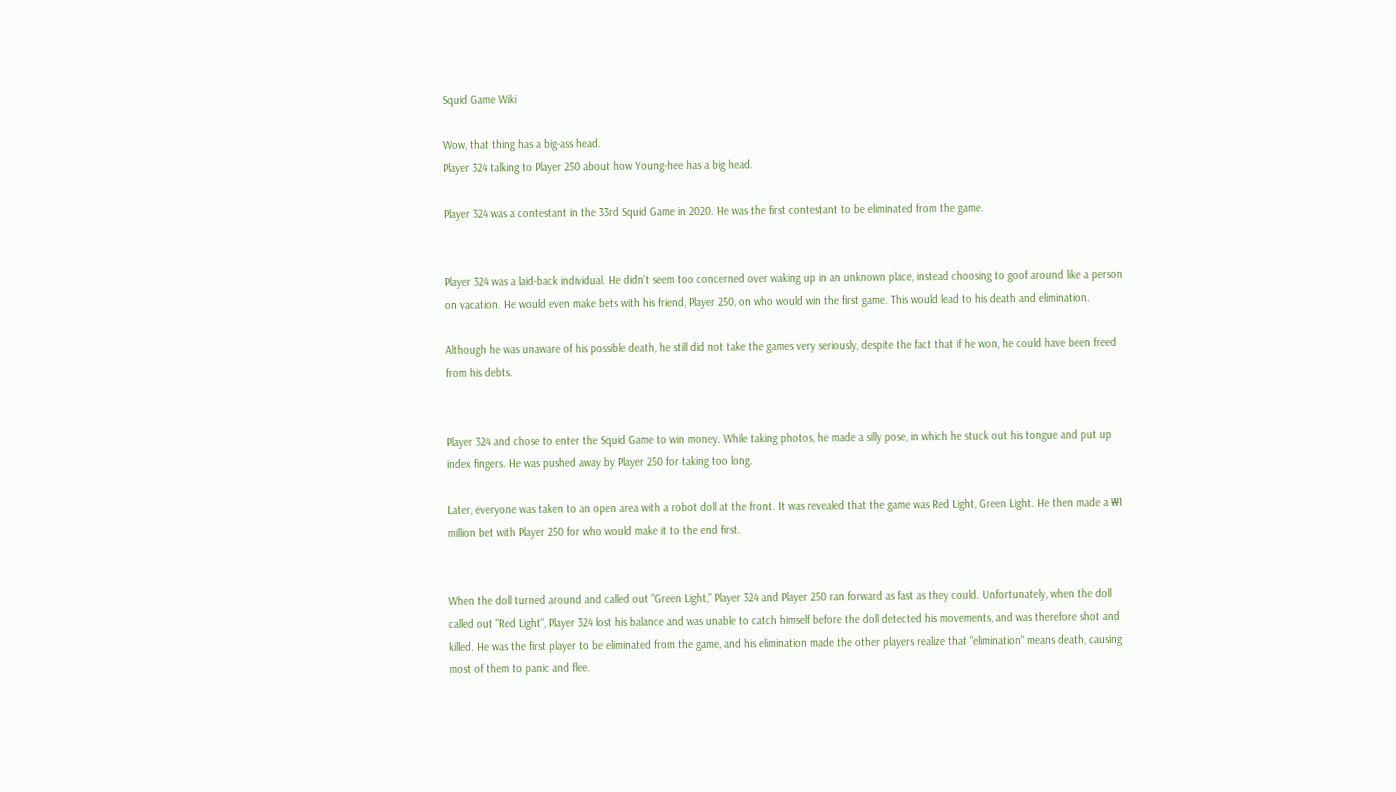Squid Game Wiki

Wow, that thing has a big-ass head.
Player 324 talking to Player 250 about how Young-hee has a big head.

Player 324 was a contestant in the 33rd Squid Game in 2020. He was the first contestant to be eliminated from the game.


Player 324 was a laid-back individual. He didn't seem too concerned over waking up in an unknown place, instead choosing to goof around like a person on vacation. He would even make bets with his friend, Player 250, on who would win the first game. This would lead to his death and elimination.

Although he was unaware of his possible death, he still did not take the games very seriously, despite the fact that if he won, he could have been freed from his debts.


Player 324 and chose to enter the Squid Game to win money. While taking photos, he made a silly pose, in which he stuck out his tongue and put up index fingers. He was pushed away by Player 250 for taking too long.

Later, everyone was taken to an open area with a robot doll at the front. It was revealed that the game was Red Light, Green Light. He then made a ₩1 million bet with Player 250 for who would make it to the end first.


When the doll turned around and called out "Green Light," Player 324 and Player 250 ran forward as fast as they could. Unfortunately, when the doll called out "Red Light", Player 324 lost his balance and was unable to catch himself before the doll detected his movements, and was therefore shot and killed. He was the first player to be eliminated from the game, and his elimination made the other players realize that "elimination" means death, causing most of them to panic and flee.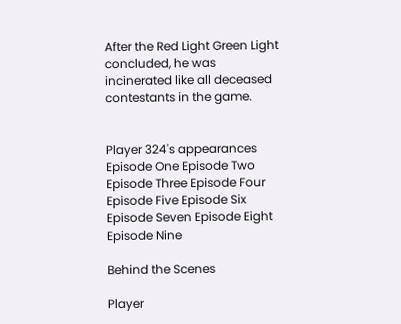After the Red Light Green Light concluded, he was incinerated like all deceased contestants in the game.


Player 324's appearances
Episode One Episode Two Episode Three Episode Four Episode Five Episode Six Episode Seven Episode Eight Episode Nine

Behind the Scenes

Player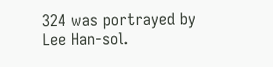324 was portrayed by Lee Han-sol.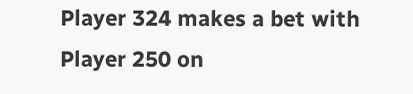Player 324 makes a bet with Player 250 on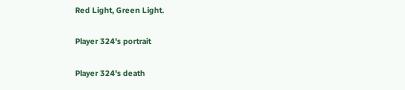Red Light, Green Light.

Player 324's portrait

Player 324's death